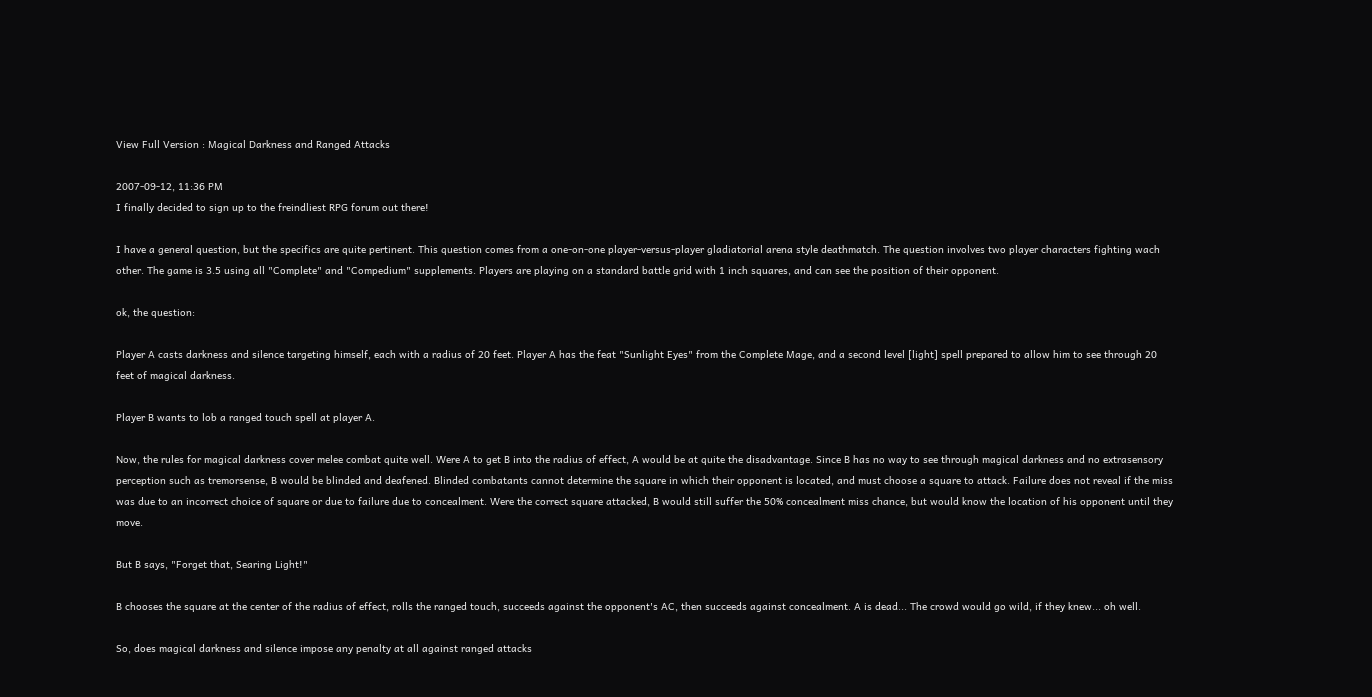View Full Version : Magical Darkness and Ranged Attacks

2007-09-12, 11:36 PM
I finally decided to sign up to the freindliest RPG forum out there!

I have a general question, but the specifics are quite pertinent. This question comes from a one-on-one player-versus-player gladiatorial arena style deathmatch. The question involves two player characters fighting wach other. The game is 3.5 using all "Complete" and "Compedium" supplements. Players are playing on a standard battle grid with 1 inch squares, and can see the position of their opponent.

ok, the question:

Player A casts darkness and silence targeting himself, each with a radius of 20 feet. Player A has the feat "Sunlight Eyes" from the Complete Mage, and a second level [light] spell prepared to allow him to see through 20 feet of magical darkness.

Player B wants to lob a ranged touch spell at player A.

Now, the rules for magical darkness cover melee combat quite well. Were A to get B into the radius of effect, A would be at quite the disadvantage. Since B has no way to see through magical darkness and no extrasensory perception such as tremorsense, B would be blinded and deafened. Blinded combatants cannot determine the square in which their opponent is located, and must choose a square to attack. Failure does not reveal if the miss was due to an incorrect choice of square or due to failure due to concealment. Were the correct square attacked, B would still suffer the 50% concealment miss chance, but would know the location of his opponent until they move.

But B says, "Forget that, Searing Light!"

B chooses the square at the center of the radius of effect, rolls the ranged touch, succeeds against the opponent's AC, then succeeds against concealment. A is dead... The crowd would go wild, if they knew... oh well.

So, does magical darkness and silence impose any penalty at all against ranged attacks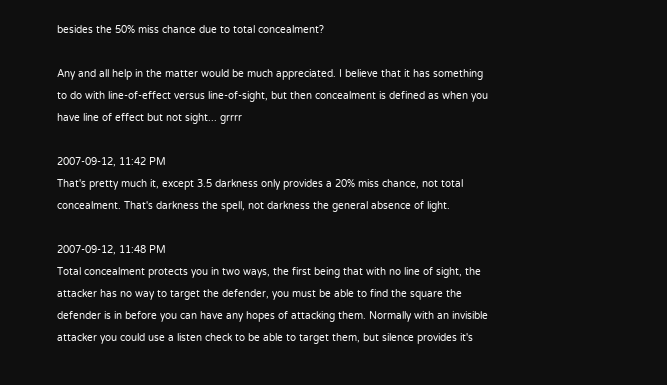besides the 50% miss chance due to total concealment?

Any and all help in the matter would be much appreciated. I believe that it has something to do with line-of-effect versus line-of-sight, but then concealment is defined as when you have line of effect but not sight... grrrr

2007-09-12, 11:42 PM
That's pretty much it, except 3.5 darkness only provides a 20% miss chance, not total concealment. That's darkness the spell, not darkness the general absence of light.

2007-09-12, 11:48 PM
Total concealment protects you in two ways, the first being that with no line of sight, the attacker has no way to target the defender, you must be able to find the square the defender is in before you can have any hopes of attacking them. Normally with an invisible attacker you could use a listen check to be able to target them, but silence provides it's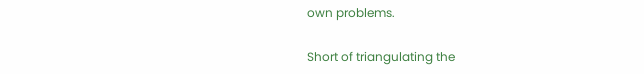own problems.

Short of triangulating the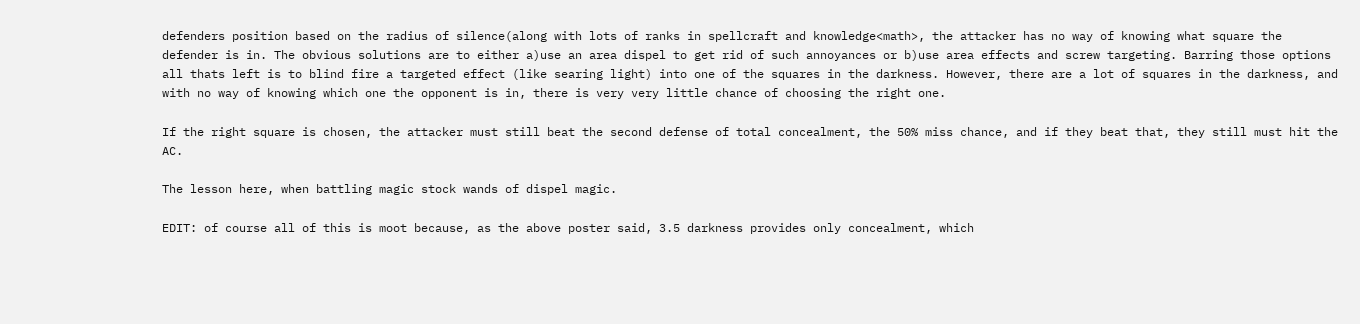defenders position based on the radius of silence(along with lots of ranks in spellcraft and knowledge<math>, the attacker has no way of knowing what square the defender is in. The obvious solutions are to either a)use an area dispel to get rid of such annoyances or b)use area effects and screw targeting. Barring those options all thats left is to blind fire a targeted effect (like searing light) into one of the squares in the darkness. However, there are a lot of squares in the darkness, and with no way of knowing which one the opponent is in, there is very very little chance of choosing the right one.

If the right square is chosen, the attacker must still beat the second defense of total concealment, the 50% miss chance, and if they beat that, they still must hit the AC.

The lesson here, when battling magic stock wands of dispel magic.

EDIT: of course all of this is moot because, as the above poster said, 3.5 darkness provides only concealment, which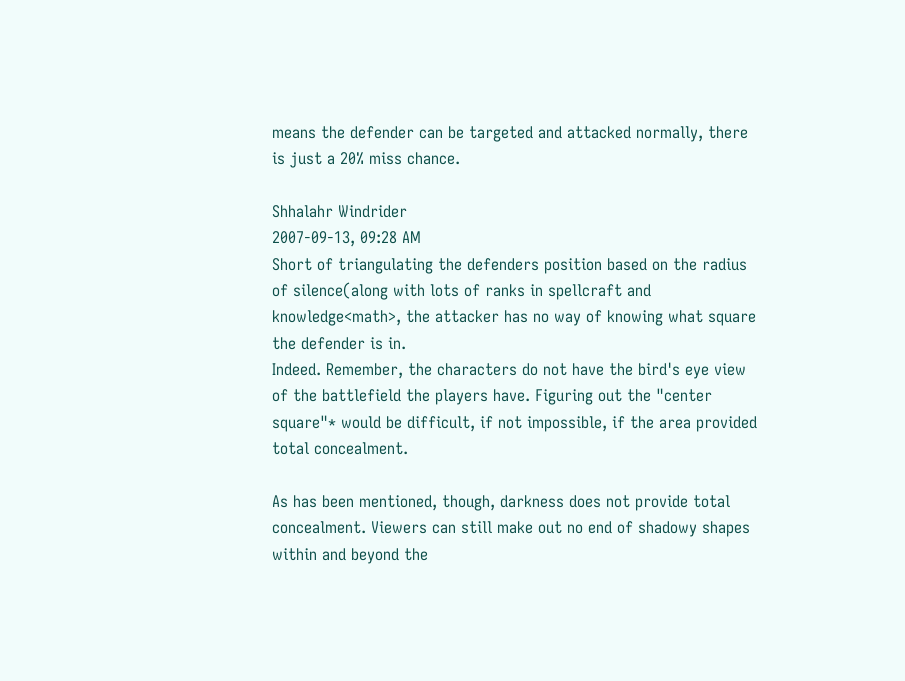means the defender can be targeted and attacked normally, there is just a 20% miss chance.

Shhalahr Windrider
2007-09-13, 09:28 AM
Short of triangulating the defenders position based on the radius of silence(along with lots of ranks in spellcraft and knowledge<math>, the attacker has no way of knowing what square the defender is in.
Indeed. Remember, the characters do not have the bird's eye view of the battlefield the players have. Figuring out the "center square"* would be difficult, if not impossible, if the area provided total concealment.

As has been mentioned, though, darkness does not provide total concealment. Viewers can still make out no end of shadowy shapes within and beyond the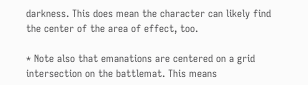darkness. This does mean the character can likely find the center of the area of effect, too.

* Note also that emanations are centered on a grid intersection on the battlemat. This means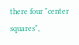there four "center squares",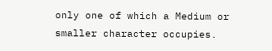only one of which a Medium or smaller character occupies.